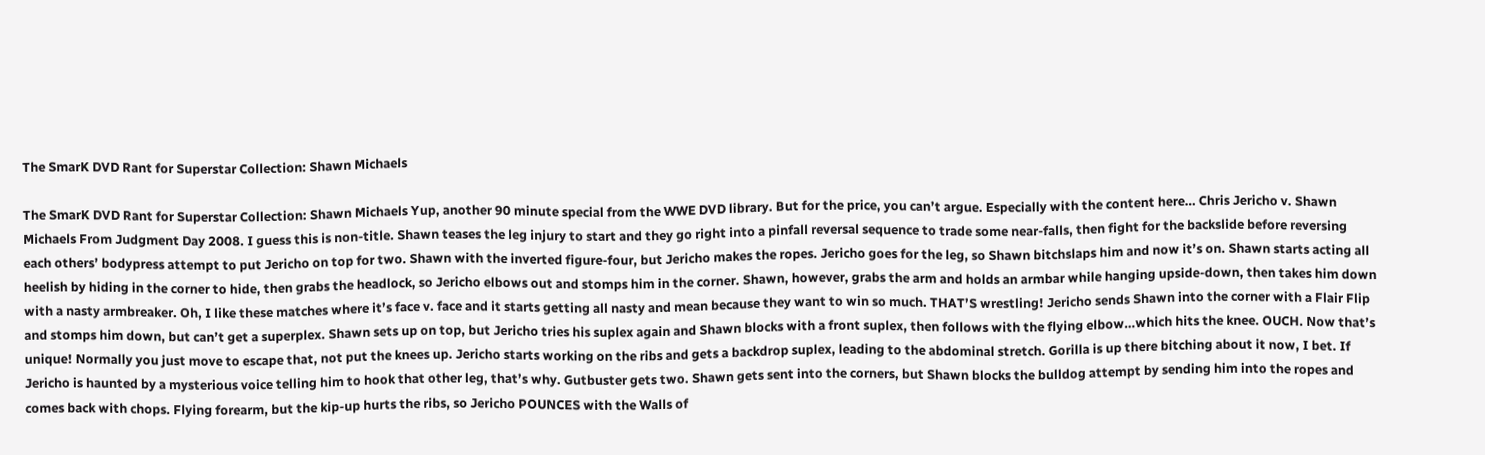The SmarK DVD Rant for Superstar Collection: Shawn Michaels

The SmarK DVD Rant for Superstar Collection: Shawn Michaels Yup, another 90 minute special from the WWE DVD library. But for the price, you can’t argue. Especially with the content here… Chris Jericho v. Shawn Michaels From Judgment Day 2008. I guess this is non-title. Shawn teases the leg injury to start and they go right into a pinfall reversal sequence to trade some near-falls, then fight for the backslide before reversing each others’ bodypress attempt to put Jericho on top for two. Shawn with the inverted figure-four, but Jericho makes the ropes. Jericho goes for the leg, so Shawn bitchslaps him and now it’s on. Shawn starts acting all heelish by hiding in the corner to hide, then grabs the headlock, so Jericho elbows out and stomps him in the corner. Shawn, however, grabs the arm and holds an armbar while hanging upside-down, then takes him down with a nasty armbreaker. Oh, I like these matches where it’s face v. face and it starts getting all nasty and mean because they want to win so much. THAT’S wrestling! Jericho sends Shawn into the corner with a Flair Flip and stomps him down, but can’t get a superplex. Shawn sets up on top, but Jericho tries his suplex again and Shawn blocks with a front suplex, then follows with the flying elbow…which hits the knee. OUCH. Now that’s unique! Normally you just move to escape that, not put the knees up. Jericho starts working on the ribs and gets a backdrop suplex, leading to the abdominal stretch. Gorilla is up there bitching about it now, I bet. If Jericho is haunted by a mysterious voice telling him to hook that other leg, that’s why. Gutbuster gets two. Shawn gets sent into the corners, but Shawn blocks the bulldog attempt by sending him into the ropes and comes back with chops. Flying forearm, but the kip-up hurts the ribs, so Jericho POUNCES with the Walls of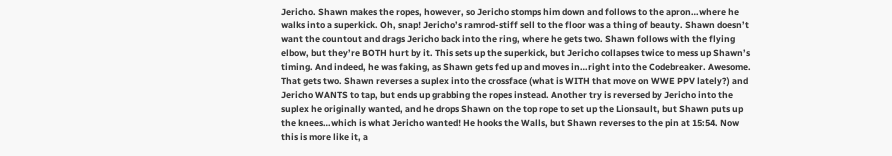Jericho. Shawn makes the ropes, however, so Jericho stomps him down and follows to the apron…where he walks into a superkick. Oh, snap! Jericho’s ramrod-stiff sell to the floor was a thing of beauty. Shawn doesn’t want the countout and drags Jericho back into the ring, where he gets two. Shawn follows with the flying elbow, but they’re BOTH hurt by it. This sets up the superkick, but Jericho collapses twice to mess up Shawn’s timing. And indeed, he was faking, as Shawn gets fed up and moves in…right into the Codebreaker. Awesome. That gets two. Shawn reverses a suplex into the crossface (what is WITH that move on WWE PPV lately?) and Jericho WANTS to tap, but ends up grabbing the ropes instead. Another try is reversed by Jericho into the suplex he originally wanted, and he drops Shawn on the top rope to set up the Lionsault, but Shawn puts up the knees…which is what Jericho wanted! He hooks the Walls, but Shawn reverses to the pin at 15:54. Now this is more like it, a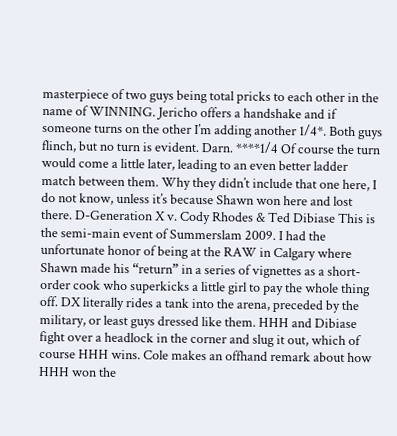masterpiece of two guys being total pricks to each other in the name of WINNING. Jericho offers a handshake and if someone turns on the other I’m adding another 1/4*. Both guys flinch, but no turn is evident. Darn. ****1/4 Of course the turn would come a little later, leading to an even better ladder match between them. Why they didn’t include that one here, I do not know, unless it’s because Shawn won here and lost there. D-Generation X v. Cody Rhodes & Ted Dibiase This is the semi-main event of Summerslam 2009. I had the unfortunate honor of being at the RAW in Calgary where Shawn made his “return” in a series of vignettes as a short-order cook who superkicks a little girl to pay the whole thing off. DX literally rides a tank into the arena, preceded by the military, or least guys dressed like them. HHH and Dibiase fight over a headlock in the corner and slug it out, which of course HHH wins. Cole makes an offhand remark about how HHH won the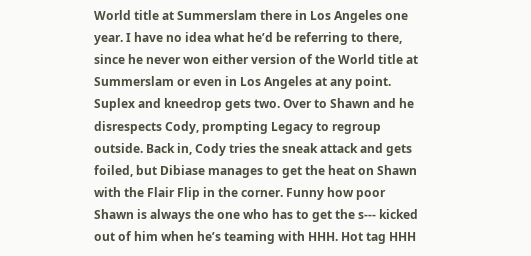World title at Summerslam there in Los Angeles one year. I have no idea what he’d be referring to there, since he never won either version of the World title at Summerslam or even in Los Angeles at any point. Suplex and kneedrop gets two. Over to Shawn and he disrespects Cody, prompting Legacy to regroup outside. Back in, Cody tries the sneak attack and gets foiled, but Dibiase manages to get the heat on Shawn with the Flair Flip in the corner. Funny how poor Shawn is always the one who has to get the s--- kicked out of him when he’s teaming with HHH. Hot tag HHH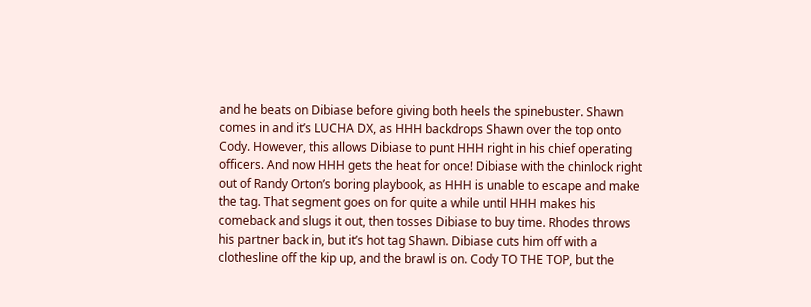and he beats on Dibiase before giving both heels the spinebuster. Shawn comes in and it’s LUCHA DX, as HHH backdrops Shawn over the top onto Cody. However, this allows Dibiase to punt HHH right in his chief operating officers. And now HHH gets the heat for once! Dibiase with the chinlock right out of Randy Orton’s boring playbook, as HHH is unable to escape and make the tag. That segment goes on for quite a while until HHH makes his comeback and slugs it out, then tosses Dibiase to buy time. Rhodes throws his partner back in, but it’s hot tag Shawn. Dibiase cuts him off with a clothesline off the kip up, and the brawl is on. Cody TO THE TOP, but the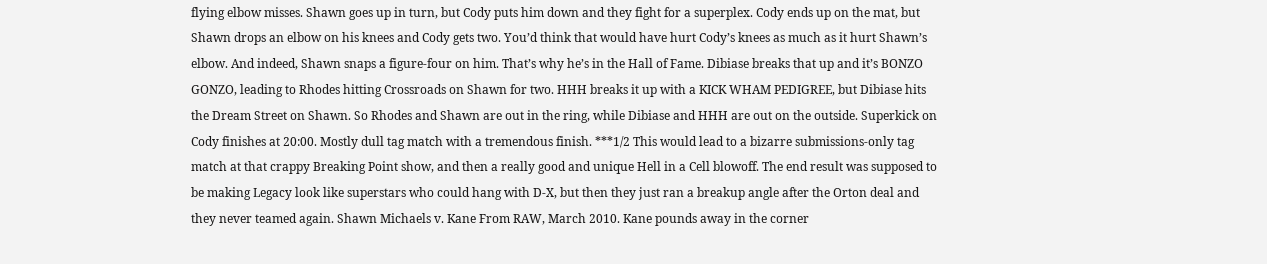flying elbow misses. Shawn goes up in turn, but Cody puts him down and they fight for a superplex. Cody ends up on the mat, but Shawn drops an elbow on his knees and Cody gets two. You’d think that would have hurt Cody’s knees as much as it hurt Shawn’s elbow. And indeed, Shawn snaps a figure-four on him. That’s why he’s in the Hall of Fame. Dibiase breaks that up and it’s BONZO GONZO, leading to Rhodes hitting Crossroads on Shawn for two. HHH breaks it up with a KICK WHAM PEDIGREE, but Dibiase hits the Dream Street on Shawn. So Rhodes and Shawn are out in the ring, while Dibiase and HHH are out on the outside. Superkick on Cody finishes at 20:00. Mostly dull tag match with a tremendous finish. ***1/2 This would lead to a bizarre submissions-only tag match at that crappy Breaking Point show, and then a really good and unique Hell in a Cell blowoff. The end result was supposed to be making Legacy look like superstars who could hang with D-X, but then they just ran a breakup angle after the Orton deal and they never teamed again. Shawn Michaels v. Kane From RAW, March 2010. Kane pounds away in the corner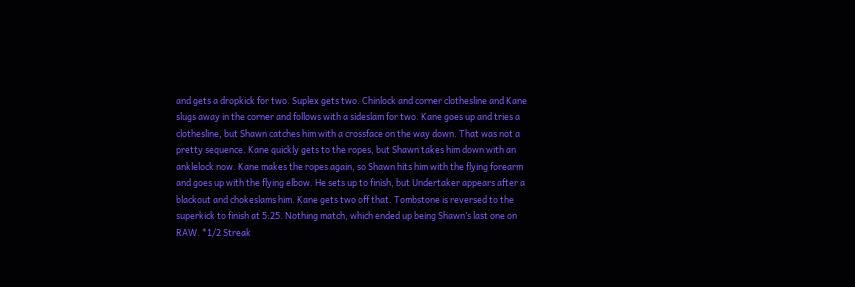and gets a dropkick for two. Suplex gets two. Chinlock and corner clothesline and Kane slugs away in the corner and follows with a sideslam for two. Kane goes up and tries a clothesline, but Shawn catches him with a crossface on the way down. That was not a pretty sequence. Kane quickly gets to the ropes, but Shawn takes him down with an anklelock now. Kane makes the ropes again, so Shawn hits him with the flying forearm and goes up with the flying elbow. He sets up to finish, but Undertaker appears after a blackout and chokeslams him. Kane gets two off that. Tombstone is reversed to the superkick to finish at 5:25. Nothing match, which ended up being Shawn’s last one on RAW. *1/2 Streak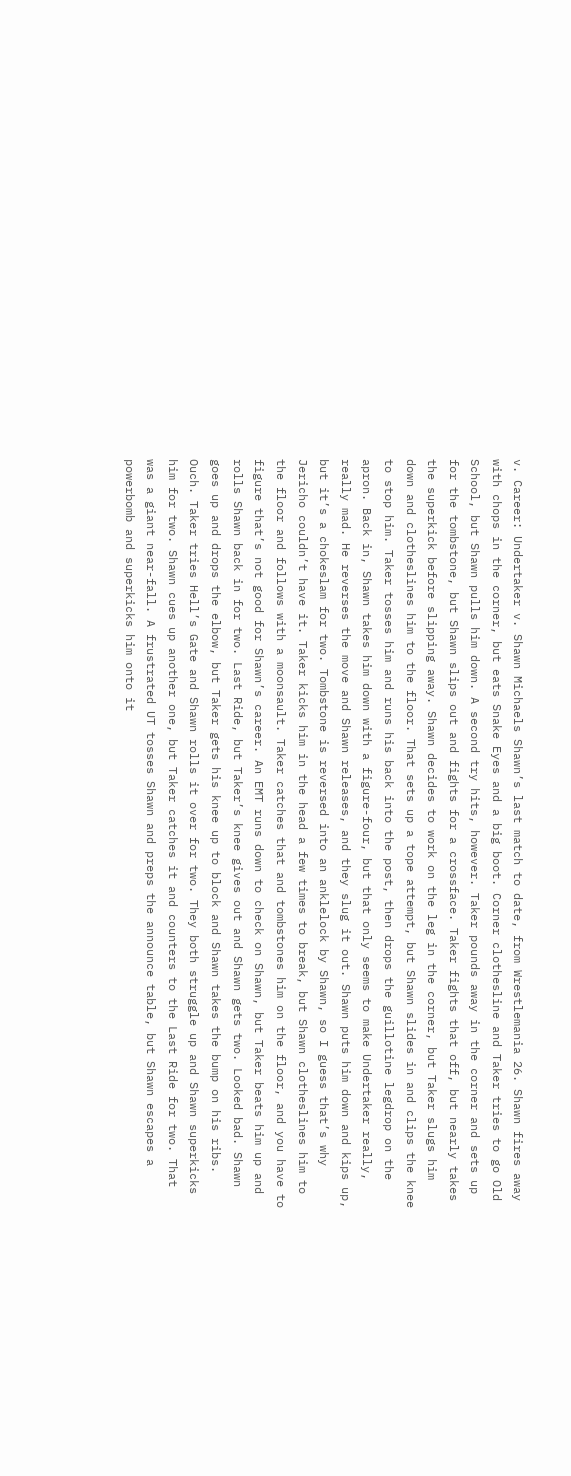v. Career: Undertaker v. Shawn Michaels Shawn’s last match to date, from Wrestlemania 26. Shawn fires away with chops in the corner, but eats Snake Eyes and a big boot. Corner clothesline and Taker tries to go Old School, but Shawn pulls him down. A second try hits, however. Taker pounds away in the corner and sets up for the tombstone, but Shawn slips out and fights for a crossface. Taker fights that off, but nearly takes the superkick before slipping away. Shawn decides to work on the leg in the corner, but Taker slugs him down and clotheslines him to the floor. That sets up a tope attempt, but Shawn slides in and clips the knee to stop him. Taker tosses him and runs his back into the post, then drops the guillotine legdrop on the apron. Back in, Shawn takes him down with a figure-four, but that only seems to make Undertaker really, really mad. He reverses the move and Shawn releases, and they slug it out. Shawn puts him down and kips up, but it’s a chokeslam for two. Tombstone is reversed into an anklelock by Shawn, so I guess that’s why Jericho couldn’t have it. Taker kicks him in the head a few times to break, but Shawn clotheslines him to the floor and follows with a moonsault. Taker catches that and tombstones him on the floor, and you have to figure that’s not good for Shawn’s career. An EMT runs down to check on Shawn, but Taker beats him up and rolls Shawn back in for two. Last Ride, but Taker’s knee gives out and Shawn gets two. Looked bad. Shawn goes up and drops the elbow, but Taker gets his knee up to block and Shawn takes the bump on his ribs. Ouch. Taker tries Hell’s Gate and Shawn rolls it over for two. They both struggle up and Shawn superkicks him for two. Shawn cues up another one, but Taker catches it and counters to the Last Ride for two. That was a giant near-fall. A frustrated UT tosses Shawn and preps the announce table, but Shawn escapes a powerbomb and superkicks him onto it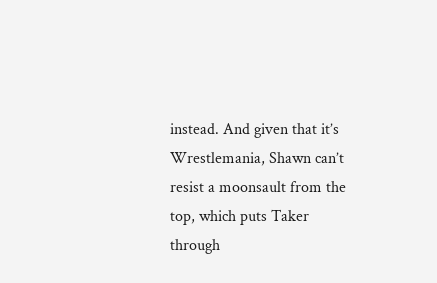instead. And given that it’s Wrestlemania, Shawn can’t resist a moonsault from the top, which puts Taker through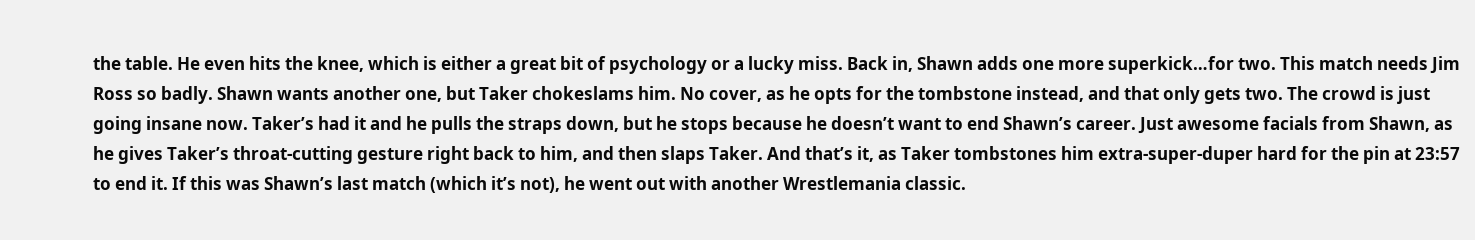the table. He even hits the knee, which is either a great bit of psychology or a lucky miss. Back in, Shawn adds one more superkick…for two. This match needs Jim Ross so badly. Shawn wants another one, but Taker chokeslams him. No cover, as he opts for the tombstone instead, and that only gets two. The crowd is just going insane now. Taker’s had it and he pulls the straps down, but he stops because he doesn’t want to end Shawn’s career. Just awesome facials from Shawn, as he gives Taker’s throat-cutting gesture right back to him, and then slaps Taker. And that’s it, as Taker tombstones him extra-super-duper hard for the pin at 23:57 to end it. If this was Shawn’s last match (which it’s not), he went out with another Wrestlemania classic.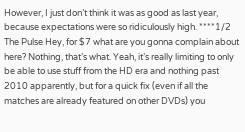However, I just don’t think it was as good as last year, because expectations were so ridiculously high. ****1/2 The Pulse Hey, for $7 what are you gonna complain about here? Nothing, that’s what. Yeah, it’s really limiting to only be able to use stuff from the HD era and nothing past 2010 apparently, but for a quick fix (even if all the matches are already featured on other DVDs) you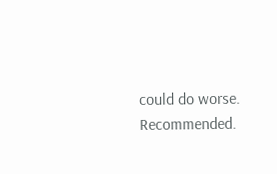could do worse. Recommended.